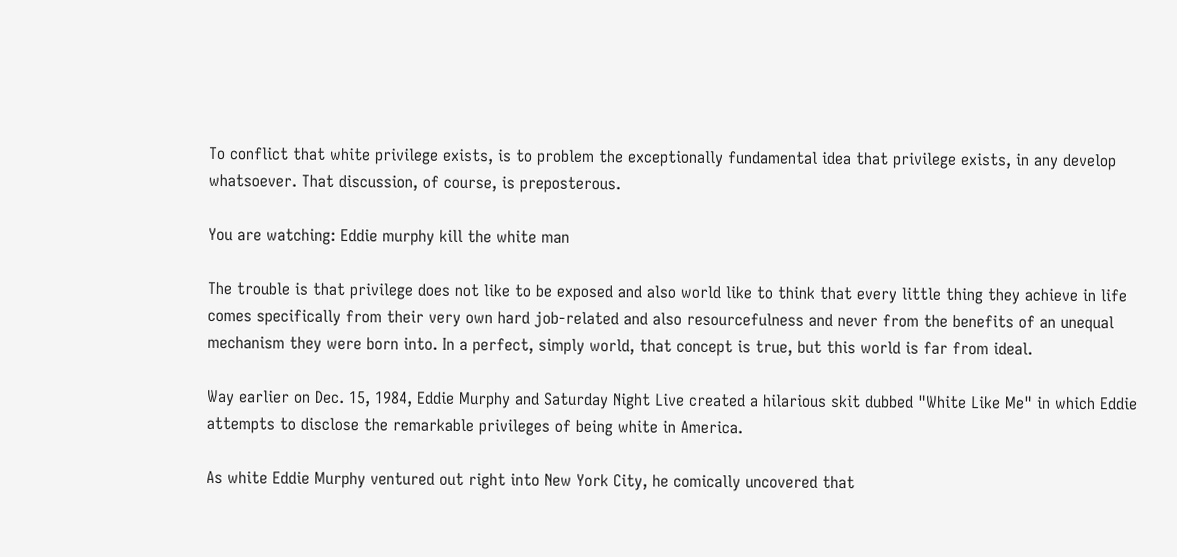To conflict that white privilege exists, is to problem the exceptionally fundamental idea that privilege exists, in any develop whatsoever. That discussion, of course, is preposterous.

You are watching: Eddie murphy kill the white man

The trouble is that privilege does not like to be exposed and also world like to think that every little thing they achieve in life comes specifically from their very own hard job-related and also resourcefulness and never from the benefits of an unequal mechanism they were born into. In a perfect, simply world, that concept is true, but this world is far from ideal.

Way earlier on Dec. 15, 1984, Eddie Murphy and Saturday Night Live created a hilarious skit dubbed "White Like Me" in which Eddie attempts to disclose the remarkable privileges of being white in America.

As white Eddie Murphy ventured out right into New York City, he comically uncovered that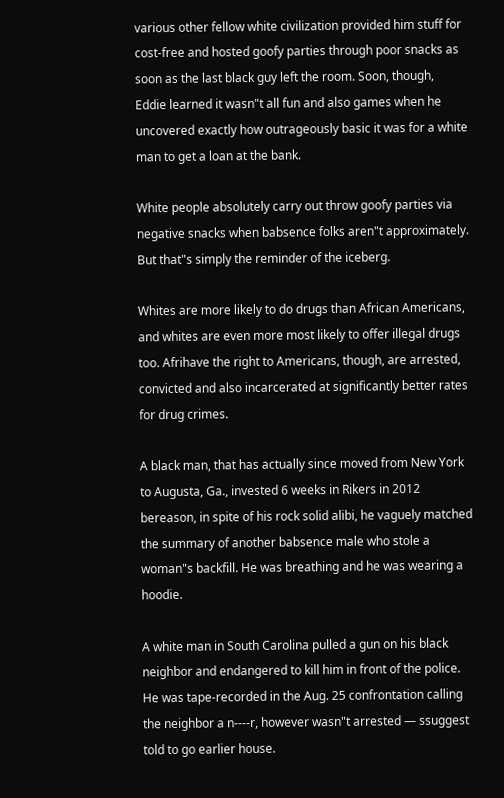various other fellow white civilization provided him stuff for cost-free and hosted goofy parties through poor snacks as soon as the last black guy left the room. Soon, though, Eddie learned it wasn"t all fun and also games when he uncovered exactly how outrageously basic it was for a white man to get a loan at the bank.

White people absolutely carry out throw goofy parties via negative snacks when babsence folks aren"t approximately. But that"s simply the reminder of the iceberg.

Whites are more likely to do drugs than African Americans, and whites are even more most likely to offer illegal drugs too. Afrihave the right to Americans, though, are arrested, convicted and also incarcerated at significantly better rates for drug crimes.

A black man, that has actually since moved from New York to Augusta, Ga., invested 6 weeks in Rikers in 2012 bereason, in spite of his rock solid alibi, he vaguely matched the summary of another babsence male who stole a woman"s backfill. He was breathing and he was wearing a hoodie.

A white man in South Carolina pulled a gun on his black neighbor and endangered to kill him in front of the police. He was tape-recorded in the Aug. 25 confrontation calling the neighbor a n----r, however wasn"t arrested — ssuggest told to go earlier house.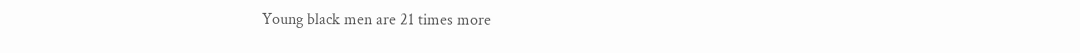Young black men are 21 times more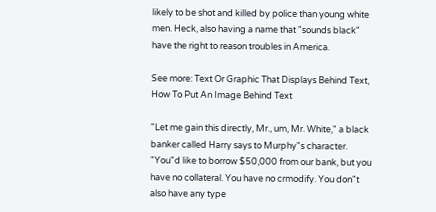likely to be shot and killed by police than young white men. Heck, also having a name that "sounds black" have the right to reason troubles in America.

See more: Text Or Graphic That Displays Behind Text, How To Put An Image Behind Text

"Let me gain this directly, Mr., um, Mr. White," a black banker called Harry says to Murphy"s character. "You"d like to borrow $50,000 from our bank, but you have no collateral. You have no crmodify. You don"t also have any type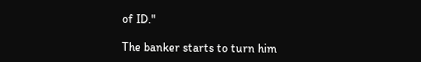of ID."

The banker starts to turn him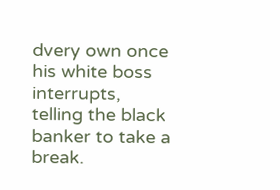dvery own once his white boss interrupts, telling the black banker to take a break.